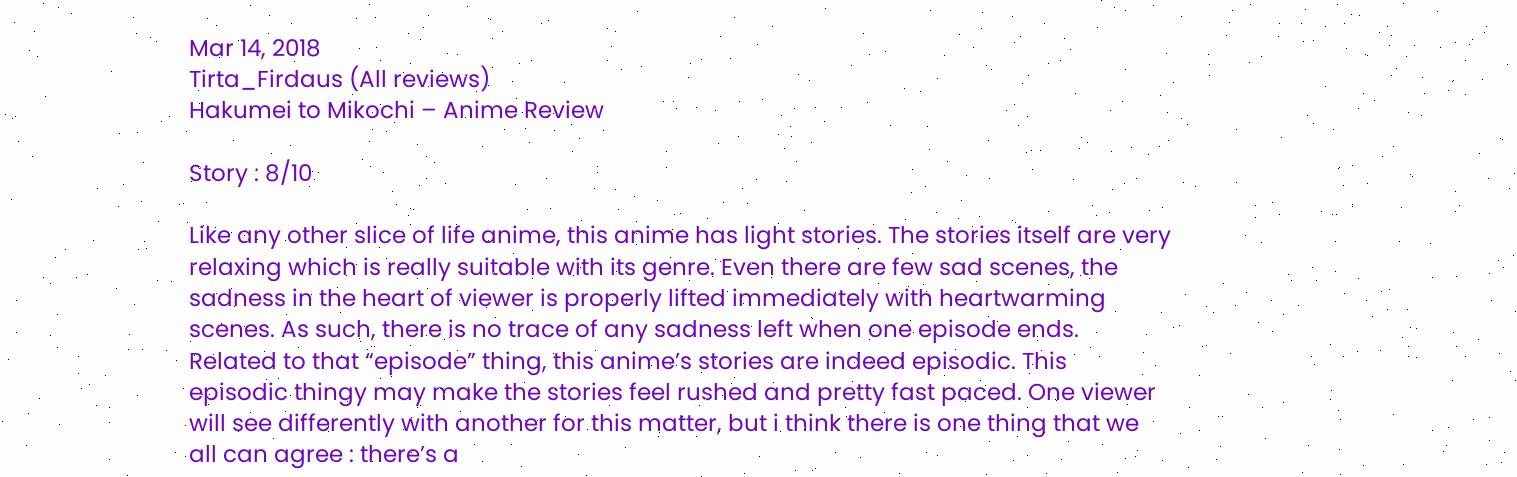Mar 14, 2018
Tirta_Firdaus (All reviews)
Hakumei to Mikochi – Anime Review

Story : 8/10

Like any other slice of life anime, this anime has light stories. The stories itself are very relaxing which is really suitable with its genre. Even there are few sad scenes, the sadness in the heart of viewer is properly lifted immediately with heartwarming scenes. As such, there is no trace of any sadness left when one episode ends.
Related to that “episode” thing, this anime’s stories are indeed episodic. This episodic thingy may make the stories feel rushed and pretty fast paced. One viewer will see differently with another for this matter, but i think there is one thing that we all can agree : there’s a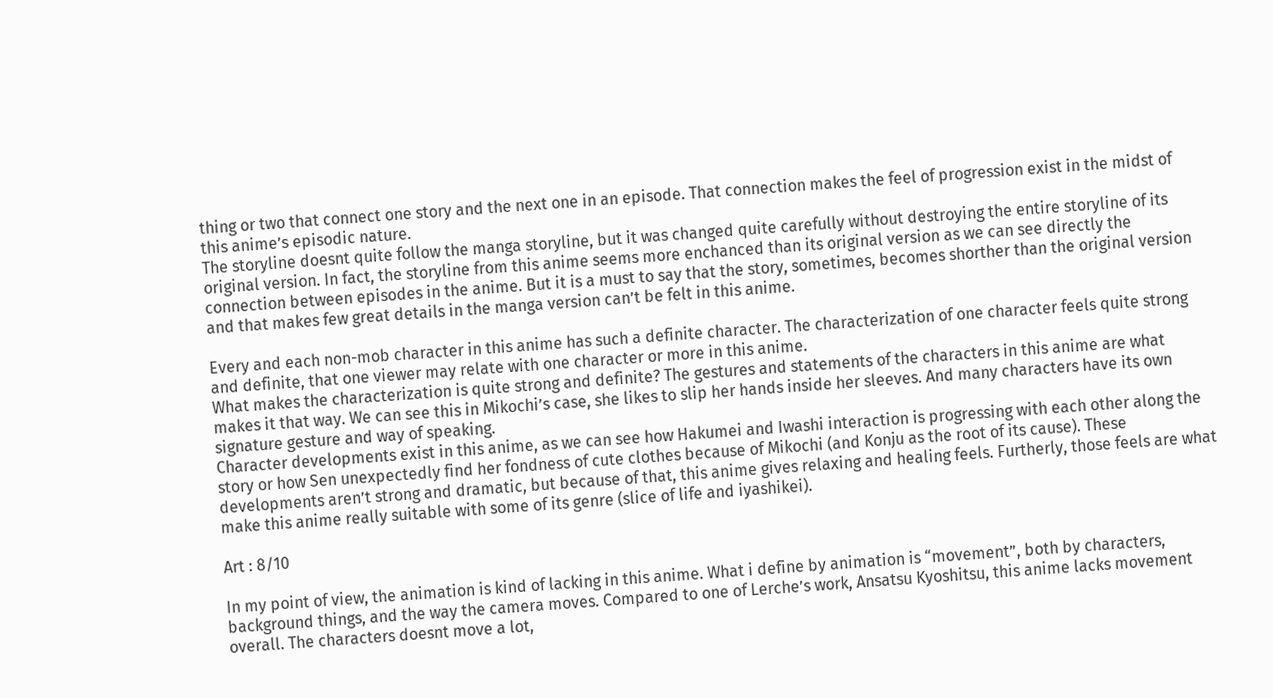thing or two that connect one story and the next one in an episode. That connection makes the feel of progression exist in the midst of this anime’s episodic nature.
The storyline doesnt quite follow the manga storyline, but it was changed quite carefully without destroying the entire storyline of its original version. In fact, the storyline from this anime seems more enchanced than its original version as we can see directly the connection between episodes in the anime. But it is a must to say that the story, sometimes, becomes shorther than the original version and that makes few great details in the manga version can’t be felt in this anime.

Every and each non-mob character in this anime has such a definite character. The characterization of one character feels quite strong and definite, that one viewer may relate with one character or more in this anime.
What makes the characterization is quite strong and definite? The gestures and statements of the characters in this anime are what makes it that way. We can see this in Mikochi’s case, she likes to slip her hands inside her sleeves. And many characters have its own signature gesture and way of speaking.
Character developments exist in this anime, as we can see how Hakumei and Iwashi interaction is progressing with each other along the story or how Sen unexpectedly find her fondness of cute clothes because of Mikochi (and Konju as the root of its cause). These developments aren’t strong and dramatic, but because of that, this anime gives relaxing and healing feels. Furtherly, those feels are what make this anime really suitable with some of its genre (slice of life and iyashikei).

Art : 8/10

In my point of view, the animation is kind of lacking in this anime. What i define by animation is “movement”, both by characters, background things, and the way the camera moves. Compared to one of Lerche’s work, Ansatsu Kyoshitsu, this anime lacks movement overall. The characters doesnt move a lot,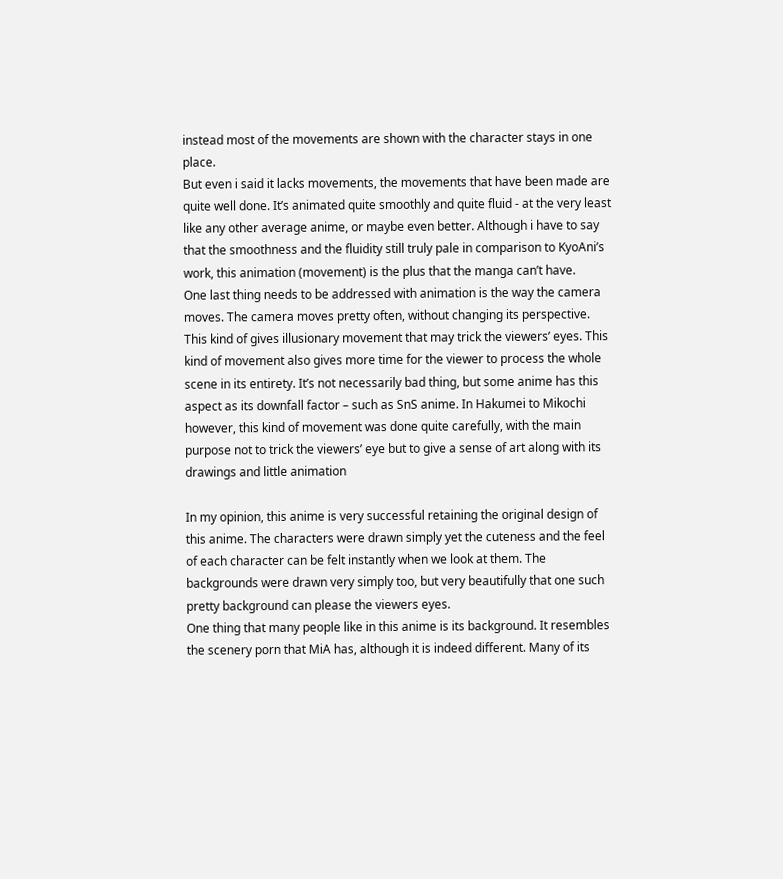instead most of the movements are shown with the character stays in one place.
But even i said it lacks movements, the movements that have been made are quite well done. It’s animated quite smoothly and quite fluid - at the very least like any other average anime, or maybe even better. Although i have to say that the smoothness and the fluidity still truly pale in comparison to KyoAni’s work, this animation (movement) is the plus that the manga can’t have.
One last thing needs to be addressed with animation is the way the camera moves. The camera moves pretty often, without changing its perspective. This kind of gives illusionary movement that may trick the viewers’ eyes. This kind of movement also gives more time for the viewer to process the whole scene in its entirety. It’s not necessarily bad thing, but some anime has this aspect as its downfall factor – such as SnS anime. In Hakumei to Mikochi however, this kind of movement was done quite carefully, with the main purpose not to trick the viewers’ eye but to give a sense of art along with its drawings and little animation

In my opinion, this anime is very successful retaining the original design of this anime. The characters were drawn simply yet the cuteness and the feel of each character can be felt instantly when we look at them. The backgrounds were drawn very simply too, but very beautifully that one such pretty background can please the viewers eyes.
One thing that many people like in this anime is its background. It resembles the scenery porn that MiA has, although it is indeed different. Many of its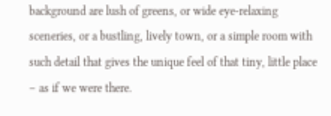background are lush of greens, or wide eye-relaxing sceneries, or a bustling, lively town, or a simple room with such detail that gives the unique feel of that tiny, little place – as if we were there.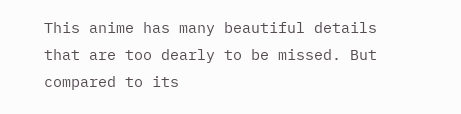This anime has many beautiful details that are too dearly to be missed. But compared to its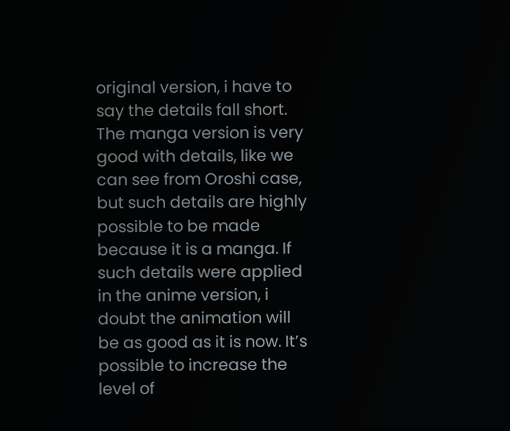original version, i have to say the details fall short. The manga version is very good with details, like we can see from Oroshi case, but such details are highly possible to be made because it is a manga. If such details were applied in the anime version, i doubt the animation will be as good as it is now. It’s possible to increase the level of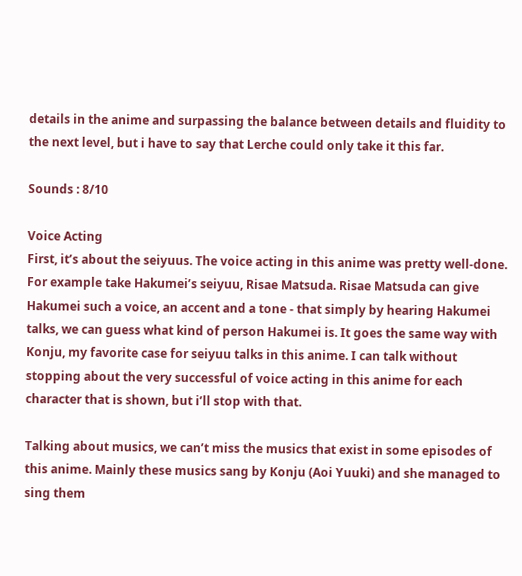details in the anime and surpassing the balance between details and fluidity to the next level, but i have to say that Lerche could only take it this far.

Sounds : 8/10

Voice Acting
First, it’s about the seiyuus. The voice acting in this anime was pretty well-done. For example take Hakumei’s seiyuu, Risae Matsuda. Risae Matsuda can give Hakumei such a voice, an accent and a tone - that simply by hearing Hakumei talks, we can guess what kind of person Hakumei is. It goes the same way with Konju, my favorite case for seiyuu talks in this anime. I can talk without stopping about the very successful of voice acting in this anime for each character that is shown, but i’ll stop with that.

Talking about musics, we can’t miss the musics that exist in some episodes of this anime. Mainly these musics sang by Konju (Aoi Yuuki) and she managed to sing them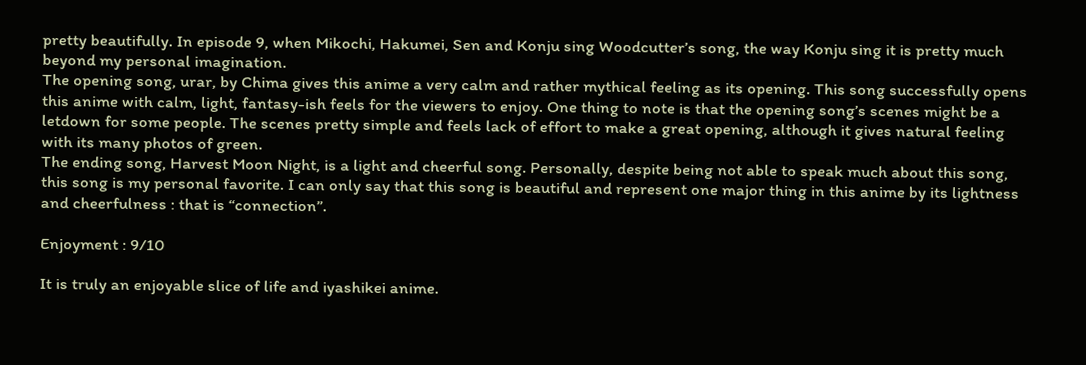pretty beautifully. In episode 9, when Mikochi, Hakumei, Sen and Konju sing Woodcutter’s song, the way Konju sing it is pretty much beyond my personal imagination.
The opening song, urar, by Chima gives this anime a very calm and rather mythical feeling as its opening. This song successfully opens this anime with calm, light, fantasy-ish feels for the viewers to enjoy. One thing to note is that the opening song’s scenes might be a letdown for some people. The scenes pretty simple and feels lack of effort to make a great opening, although it gives natural feeling with its many photos of green.
The ending song, Harvest Moon Night, is a light and cheerful song. Personally, despite being not able to speak much about this song, this song is my personal favorite. I can only say that this song is beautiful and represent one major thing in this anime by its lightness and cheerfulness : that is “connection”.

Enjoyment : 9/10

It is truly an enjoyable slice of life and iyashikei anime.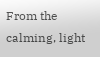From the calming, light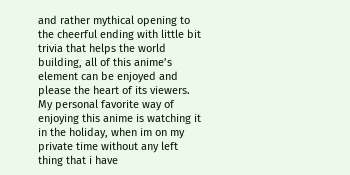and rather mythical opening to the cheerful ending with little bit trivia that helps the world building, all of this anime’s element can be enjoyed and please the heart of its viewers. My personal favorite way of enjoying this anime is watching it in the holiday, when im on my private time without any left thing that i have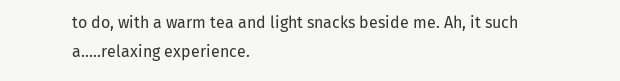to do, with a warm tea and light snacks beside me. Ah, it such a.....relaxing experience.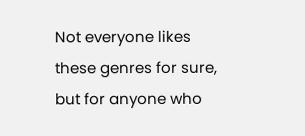Not everyone likes these genres for sure, but for anyone who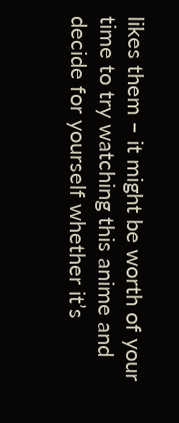likes them – it might be worth of your time to try watching this anime and decide for yourself whether it’s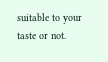suitable to your taste or not.